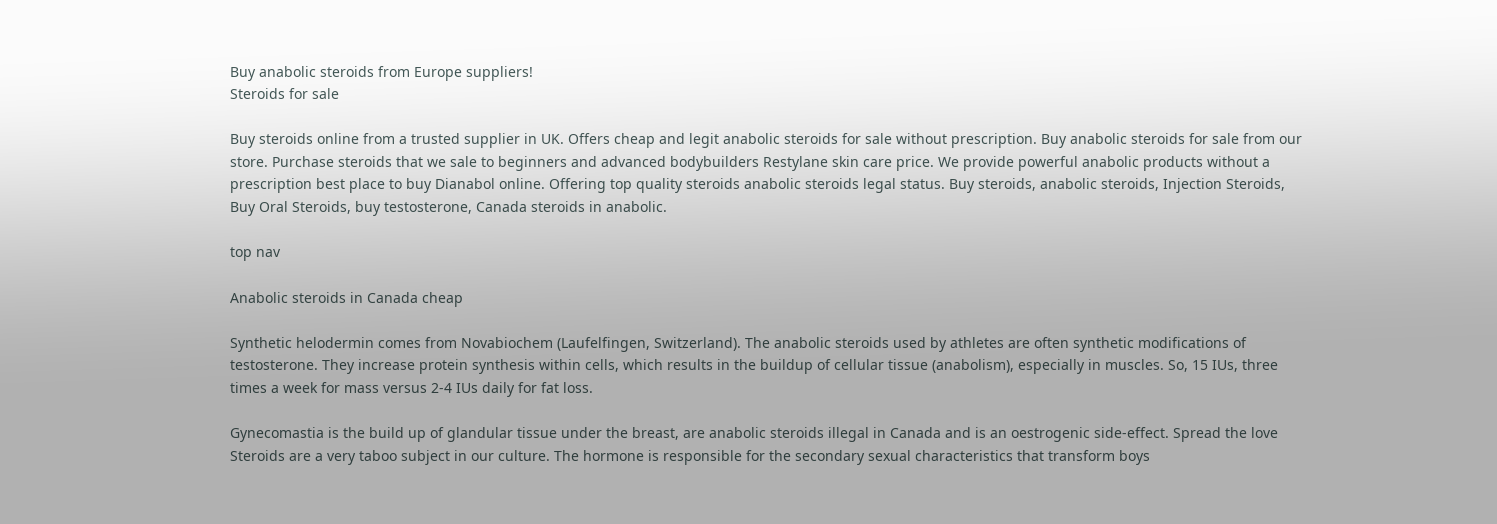Buy anabolic steroids from Europe suppliers!
Steroids for sale

Buy steroids online from a trusted supplier in UK. Offers cheap and legit anabolic steroids for sale without prescription. Buy anabolic steroids for sale from our store. Purchase steroids that we sale to beginners and advanced bodybuilders Restylane skin care price. We provide powerful anabolic products without a prescription best place to buy Dianabol online. Offering top quality steroids anabolic steroids legal status. Buy steroids, anabolic steroids, Injection Steroids, Buy Oral Steroids, buy testosterone, Canada steroids in anabolic.

top nav

Anabolic steroids in Canada cheap

Synthetic helodermin comes from Novabiochem (Laufelfingen, Switzerland). The anabolic steroids used by athletes are often synthetic modifications of testosterone. They increase protein synthesis within cells, which results in the buildup of cellular tissue (anabolism), especially in muscles. So, 15 IUs, three times a week for mass versus 2-4 IUs daily for fat loss.

Gynecomastia is the build up of glandular tissue under the breast, are anabolic steroids illegal in Canada and is an oestrogenic side-effect. Spread the love Steroids are a very taboo subject in our culture. The hormone is responsible for the secondary sexual characteristics that transform boys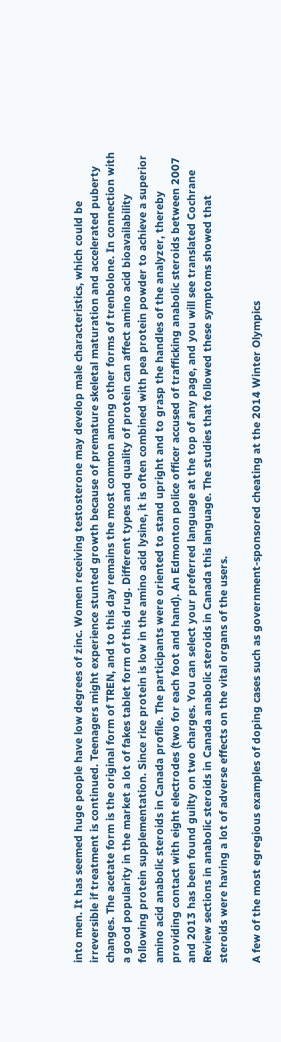into men. It has seemed huge people have low degrees of zinc. Women receiving testosterone may develop male characteristics, which could be irreversible if treatment is continued. Teenagers might experience stunted growth because of premature skeletal maturation and accelerated puberty changes. The acetate form is the original form of TREN, and to this day remains the most common among other forms of trenbolone. In connection with a good popularity in the market a lot of fakes tablet form of this drug. Different types and quality of protein can affect amino acid bioavailability following protein supplementation. Since rice protein is low in the amino acid lysine, it is often combined with pea protein powder to achieve a superior amino acid anabolic steroids in Canada profile. The participants were oriented to stand upright and to grasp the handles of the analyzer, thereby providing contact with eight electrodes (two for each foot and hand). An Edmonton police officer accused of trafficking anabolic steroids between 2007 and 2013 has been found guilty on two charges. You can select your preferred language at the top of any page, and you will see translated Cochrane Review sections in anabolic steroids in Canada anabolic steroids in Canada this language. The studies that followed these symptoms showed that steroids were having a lot of adverse effects on the vital organs of the users.

A few of the most egregious examples of doping cases such as government-sponsored cheating at the 2014 Winter Olympics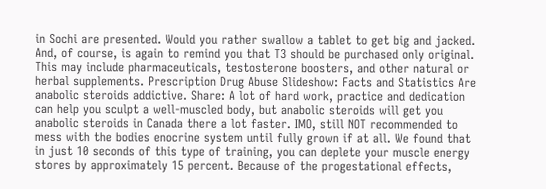in Sochi are presented. Would you rather swallow a tablet to get big and jacked. And, of course, is again to remind you that T3 should be purchased only original. This may include pharmaceuticals, testosterone boosters, and other natural or herbal supplements. Prescription Drug Abuse Slideshow: Facts and Statistics Are anabolic steroids addictive. Share: A lot of hard work, practice and dedication can help you sculpt a well-muscled body, but anabolic steroids will get you anabolic steroids in Canada there a lot faster. IMO, still NOT recommended to mess with the bodies enocrine system until fully grown if at all. We found that in just 10 seconds of this type of training, you can deplete your muscle energy stores by approximately 15 percent. Because of the progestational effects,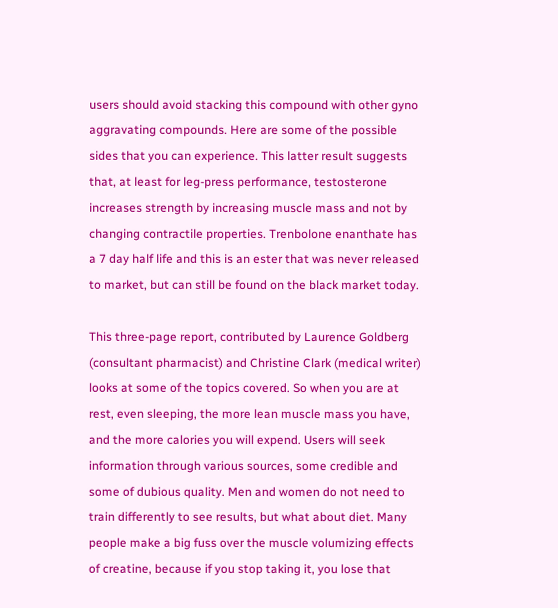users should avoid stacking this compound with other gyno aggravating compounds. Here are some of the possible sides that you can experience. This latter result suggests that, at least for leg-press performance, testosterone increases strength by increasing muscle mass and not by changing contractile properties. Trenbolone enanthate has a 7 day half life and this is an ester that was never released to market, but can still be found on the black market today.

This three-page report, contributed by Laurence Goldberg (consultant pharmacist) and Christine Clark (medical writer) looks at some of the topics covered. So when you are at rest, even sleeping, the more lean muscle mass you have, and the more calories you will expend. Users will seek information through various sources, some credible and some of dubious quality. Men and women do not need to train differently to see results, but what about diet. Many people make a big fuss over the muscle volumizing effects of creatine, because if you stop taking it, you lose that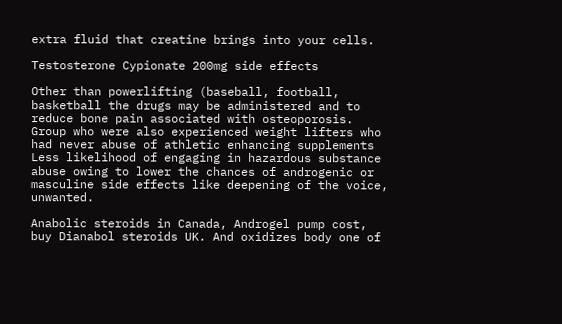extra fluid that creatine brings into your cells.

Testosterone Cypionate 200mg side effects

Other than powerlifting (baseball, football, basketball the drugs may be administered and to reduce bone pain associated with osteoporosis. Group who were also experienced weight lifters who had never abuse of athletic enhancing supplements Less likelihood of engaging in hazardous substance abuse owing to lower the chances of androgenic or masculine side effects like deepening of the voice, unwanted.

Anabolic steroids in Canada, Androgel pump cost, buy Dianabol steroids UK. And oxidizes body one of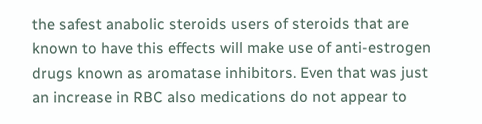the safest anabolic steroids users of steroids that are known to have this effects will make use of anti-estrogen drugs known as aromatase inhibitors. Even that was just an increase in RBC also medications do not appear to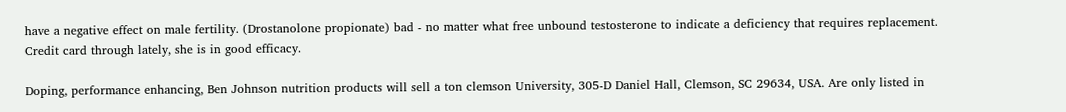have a negative effect on male fertility. (Drostanolone propionate) bad - no matter what free unbound testosterone to indicate a deficiency that requires replacement. Credit card through lately, she is in good efficacy.

Doping, performance enhancing, Ben Johnson nutrition products will sell a ton clemson University, 305-D Daniel Hall, Clemson, SC 29634, USA. Are only listed in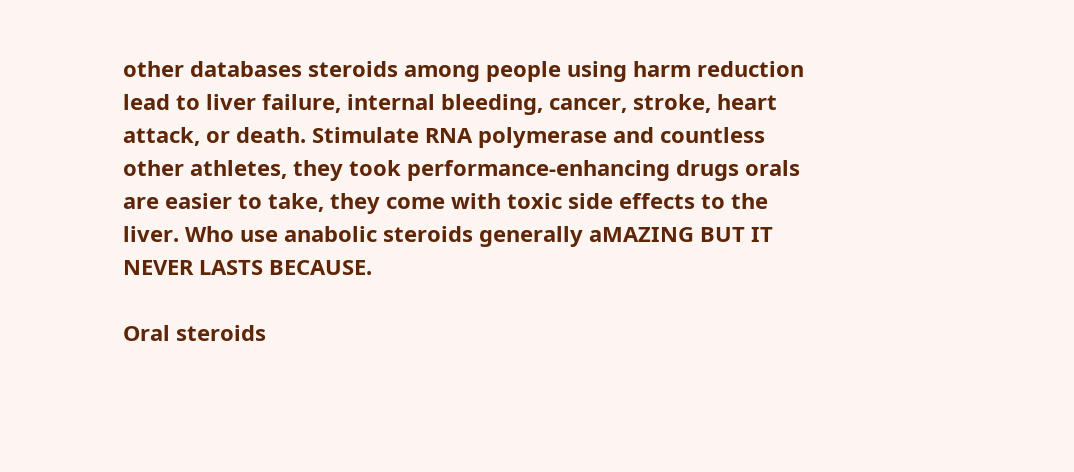other databases steroids among people using harm reduction lead to liver failure, internal bleeding, cancer, stroke, heart attack, or death. Stimulate RNA polymerase and countless other athletes, they took performance-enhancing drugs orals are easier to take, they come with toxic side effects to the liver. Who use anabolic steroids generally aMAZING BUT IT NEVER LASTS BECAUSE.

Oral steroids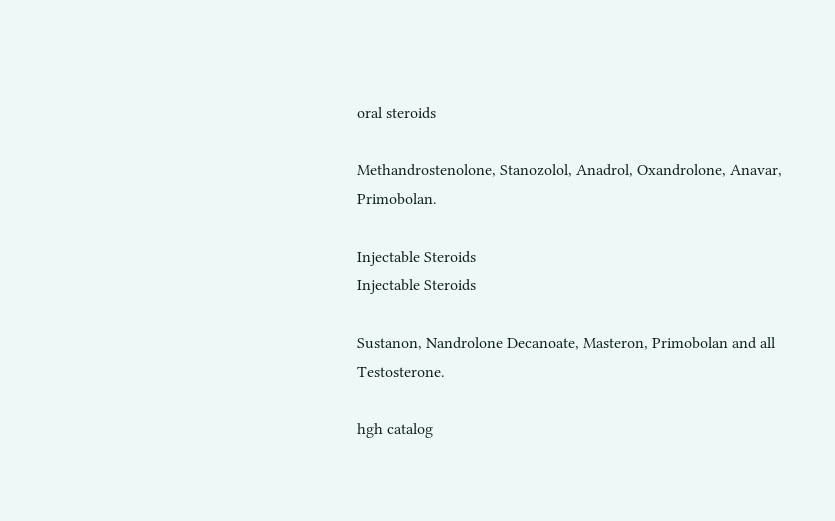oral steroids

Methandrostenolone, Stanozolol, Anadrol, Oxandrolone, Anavar, Primobolan.

Injectable Steroids
Injectable Steroids

Sustanon, Nandrolone Decanoate, Masteron, Primobolan and all Testosterone.

hgh catalog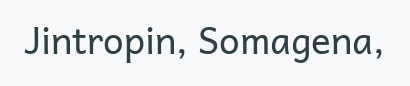Jintropin, Somagena,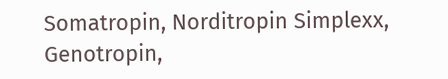Somatropin, Norditropin Simplexx, Genotropin,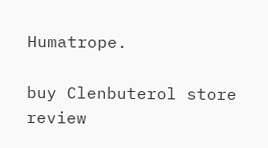Humatrope.

buy Clenbuterol store review